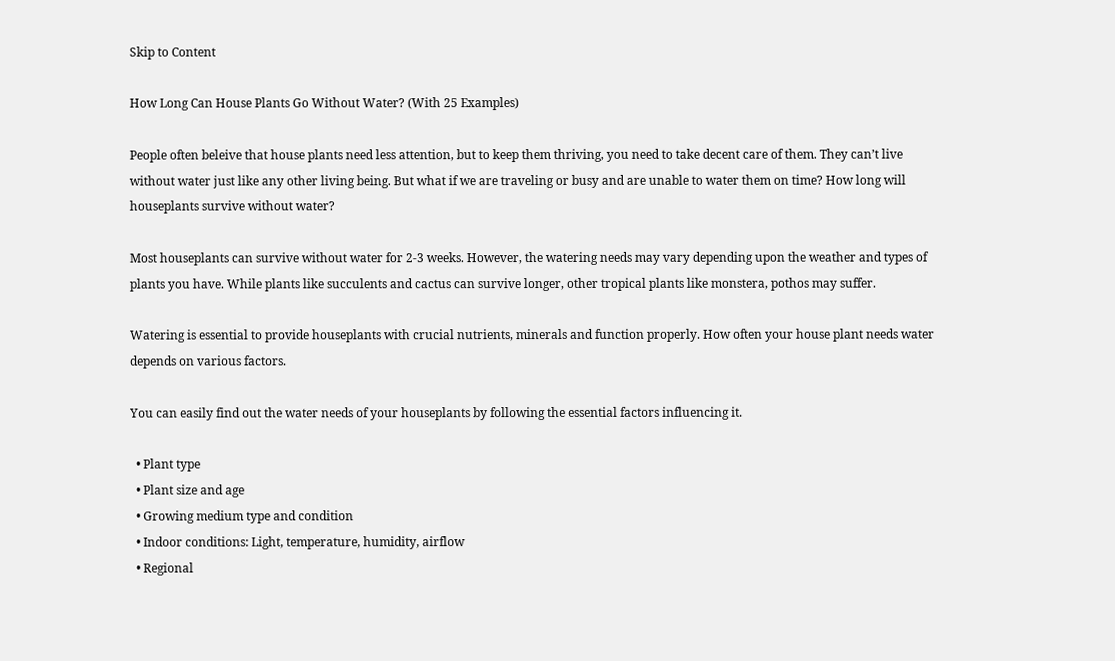Skip to Content

How Long Can House Plants Go Without Water? (With 25 Examples)

People often beleive that house plants need less attention, but to keep them thriving, you need to take decent care of them. They can’t live without water just like any other living being. But what if we are traveling or busy and are unable to water them on time? How long will houseplants survive without water?

Most houseplants can survive without water for 2-3 weeks. However, the watering needs may vary depending upon the weather and types of plants you have. While plants like succulents and cactus can survive longer, other tropical plants like monstera, pothos may suffer.

Watering is essential to provide houseplants with crucial nutrients, minerals and function properly. How often your house plant needs water depends on various factors.

You can easily find out the water needs of your houseplants by following the essential factors influencing it.

  • Plant type
  • Plant size and age
  • Growing medium type and condition
  • Indoor conditions: Light, temperature, humidity, airflow
  • Regional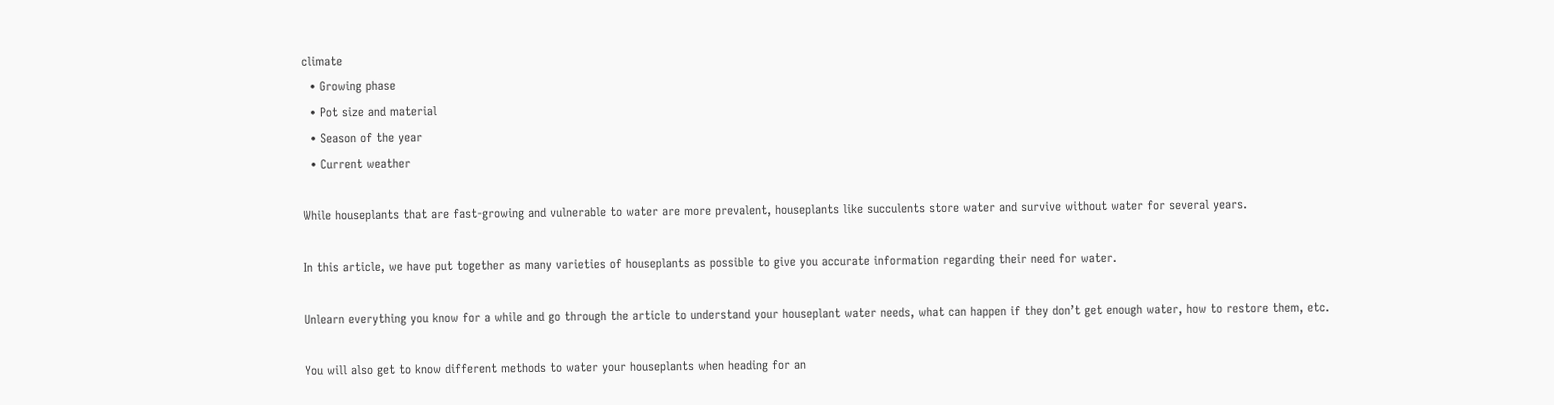climate
  • Growing phase
  • Pot size and material
  • Season of the year
  • Current weather

While houseplants that are fast-growing and vulnerable to water are more prevalent, houseplants like succulents store water and survive without water for several years.

In this article, we have put together as many varieties of houseplants as possible to give you accurate information regarding their need for water.

Unlearn everything you know for a while and go through the article to understand your houseplant water needs, what can happen if they don’t get enough water, how to restore them, etc.

You will also get to know different methods to water your houseplants when heading for an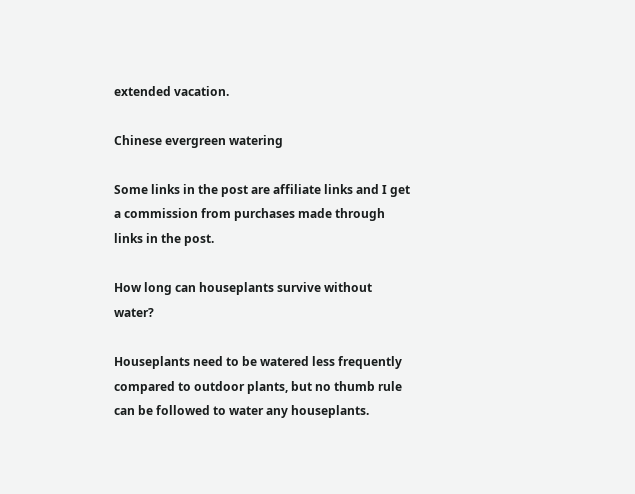extended vacation.

Chinese evergreen watering

Some links in the post are affiliate links and I get a commission from purchases made through links in the post.

How long can houseplants survive without water?

Houseplants need to be watered less frequently compared to outdoor plants, but no thumb rule can be followed to water any houseplants.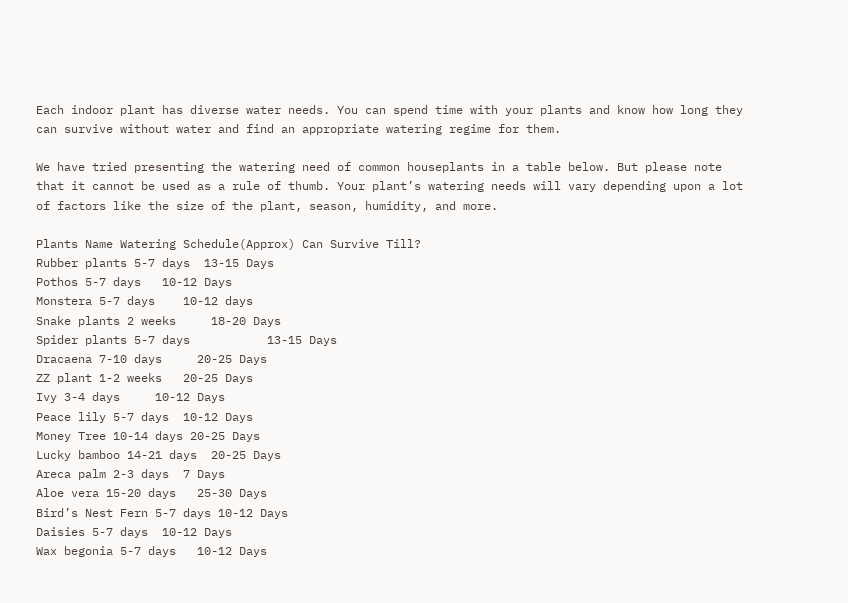Each indoor plant has diverse water needs. You can spend time with your plants and know how long they can survive without water and find an appropriate watering regime for them.

We have tried presenting the watering need of common houseplants in a table below. But please note that it cannot be used as a rule of thumb. Your plant’s watering needs will vary depending upon a lot of factors like the size of the plant, season, humidity, and more.

Plants Name Watering Schedule(Approx) Can Survive Till?
Rubber plants 5-7 days  13-15 Days
Pothos 5-7 days   10-12 Days
Monstera 5-7 days    10-12 days
Snake plants 2 weeks     18-20 Days
Spider plants 5-7 days           13-15 Days
Dracaena 7-10 days     20-25 Days
ZZ plant 1-2 weeks   20-25 Days
Ivy 3-4 days     10-12 Days
Peace lily 5-7 days  10-12 Days
Money Tree 10-14 days 20-25 Days
Lucky bamboo 14-21 days  20-25 Days
Areca palm 2-3 days  7 Days
Aloe vera 15-20 days   25-30 Days
Bird’s Nest Fern 5-7 days 10-12 Days
Daisies 5-7 days  10-12 Days
Wax begonia 5-7 days   10-12 Days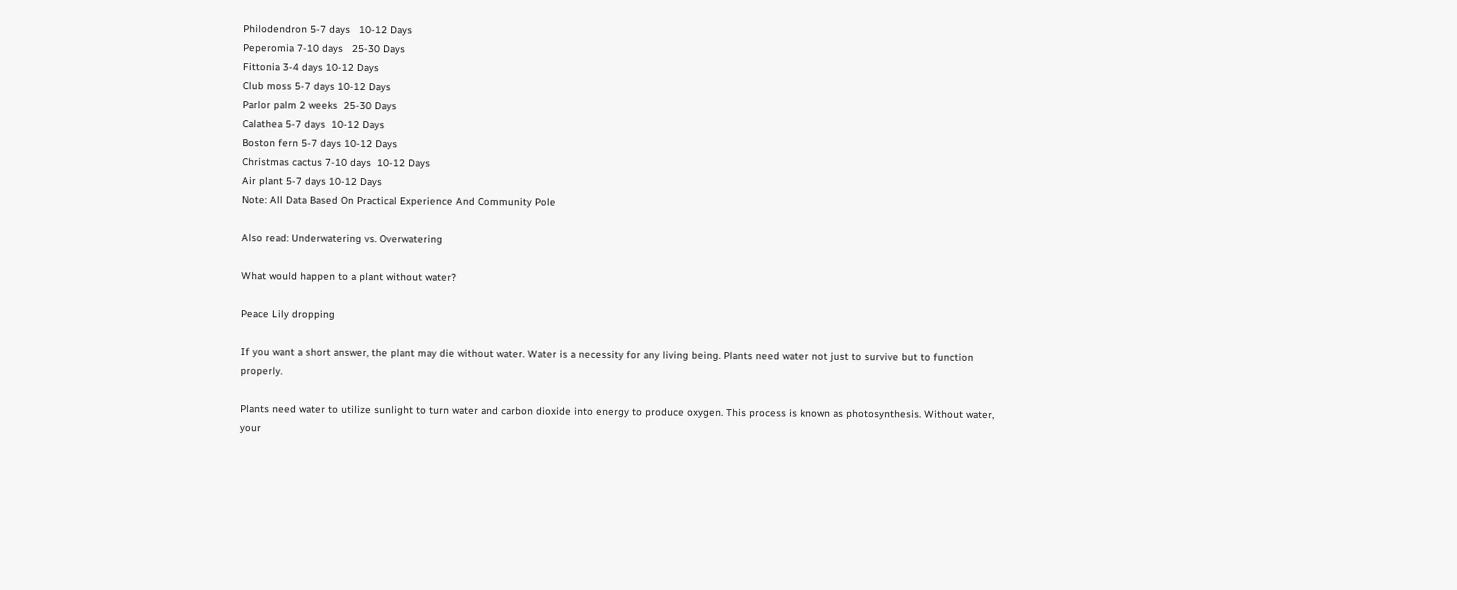Philodendron 5-7 days   10-12 Days
Peperomia 7-10 days   25-30 Days
Fittonia 3-4 days 10-12 Days
Club moss 5-7 days 10-12 Days
Parlor palm 2 weeks  25-30 Days
Calathea 5-7 days  10-12 Days
Boston fern 5-7 days 10-12 Days
Christmas cactus 7-10 days  10-12 Days
Air plant 5-7 days 10-12 Days
Note: All Data Based On Practical Experience And Community Pole

Also read: Underwatering vs. Overwatering

What would happen to a plant without water?

Peace Lily dropping

If you want a short answer, the plant may die without water. Water is a necessity for any living being. Plants need water not just to survive but to function properly.

Plants need water to utilize sunlight to turn water and carbon dioxide into energy to produce oxygen. This process is known as photosynthesis. Without water, your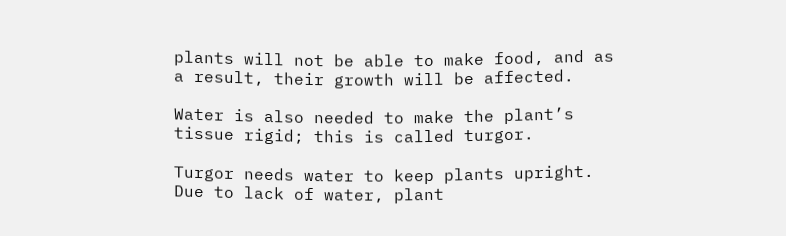plants will not be able to make food, and as a result, their growth will be affected.

Water is also needed to make the plant’s tissue rigid; this is called turgor.

Turgor needs water to keep plants upright. Due to lack of water, plant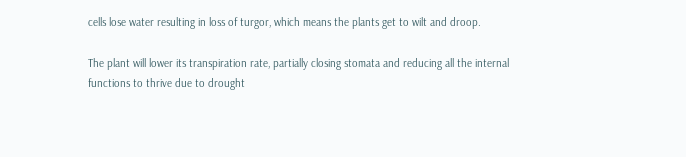cells lose water resulting in loss of turgor, which means the plants get to wilt and droop.

The plant will lower its transpiration rate, partially closing stomata and reducing all the internal functions to thrive due to drought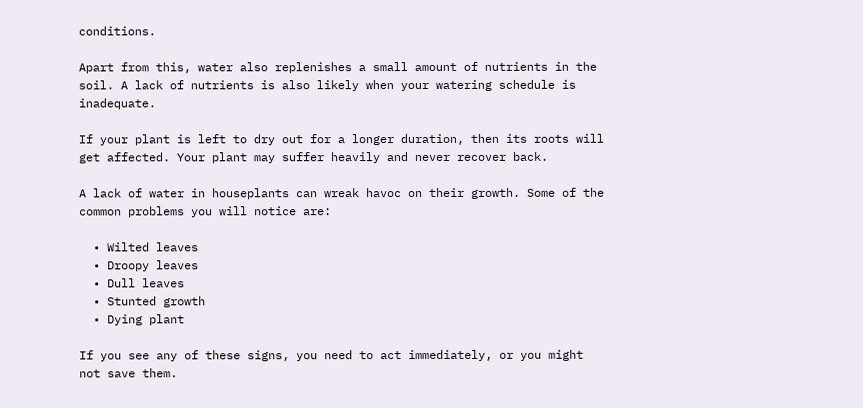conditions.

Apart from this, water also replenishes a small amount of nutrients in the soil. A lack of nutrients is also likely when your watering schedule is inadequate.

If your plant is left to dry out for a longer duration, then its roots will get affected. Your plant may suffer heavily and never recover back.

A lack of water in houseplants can wreak havoc on their growth. Some of the common problems you will notice are:

  • Wilted leaves
  • Droopy leaves
  • Dull leaves
  • Stunted growth
  • Dying plant

If you see any of these signs, you need to act immediately, or you might not save them.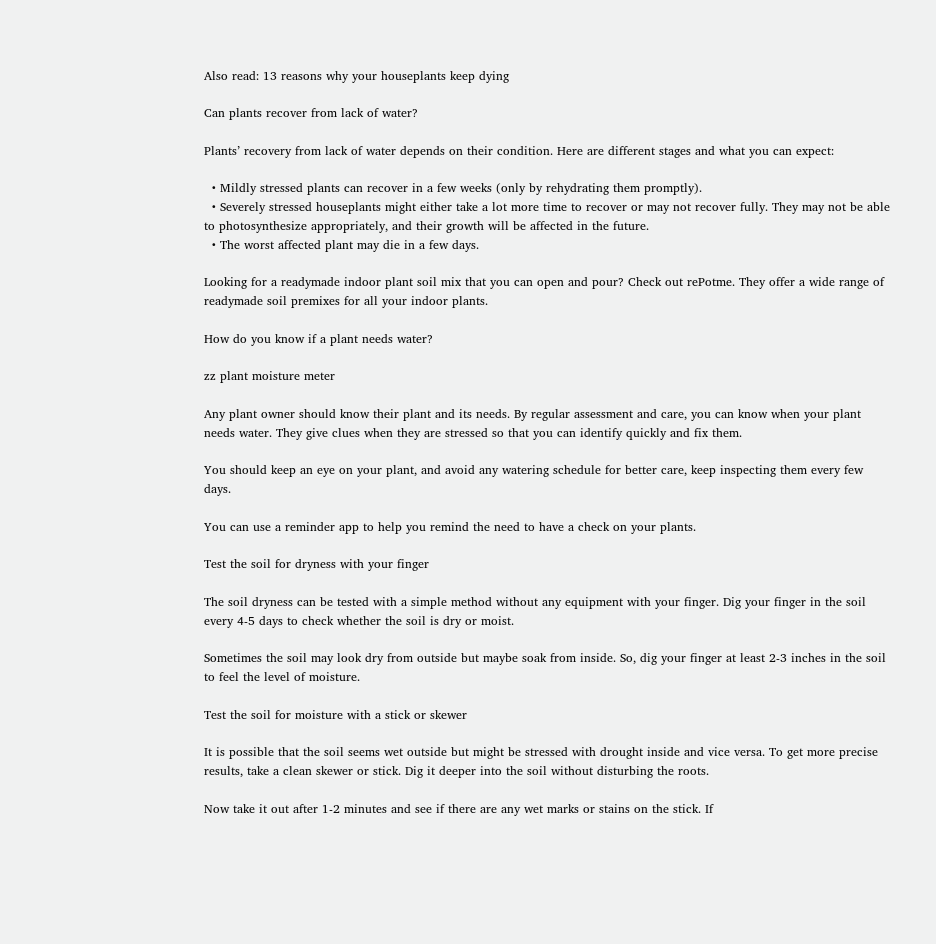Also read: 13 reasons why your houseplants keep dying

Can plants recover from lack of water?

Plants’ recovery from lack of water depends on their condition. Here are different stages and what you can expect:

  • Mildly stressed plants can recover in a few weeks (only by rehydrating them promptly).
  • Severely stressed houseplants might either take a lot more time to recover or may not recover fully. They may not be able to photosynthesize appropriately, and their growth will be affected in the future.
  • The worst affected plant may die in a few days.

Looking for a readymade indoor plant soil mix that you can open and pour? Check out rePotme. They offer a wide range of readymade soil premixes for all your indoor plants.

How do you know if a plant needs water?

zz plant moisture meter

Any plant owner should know their plant and its needs. By regular assessment and care, you can know when your plant needs water. They give clues when they are stressed so that you can identify quickly and fix them.

You should keep an eye on your plant, and avoid any watering schedule for better care, keep inspecting them every few days.

You can use a reminder app to help you remind the need to have a check on your plants.

Test the soil for dryness with your finger

The soil dryness can be tested with a simple method without any equipment with your finger. Dig your finger in the soil every 4-5 days to check whether the soil is dry or moist.

Sometimes the soil may look dry from outside but maybe soak from inside. So, dig your finger at least 2-3 inches in the soil to feel the level of moisture.

Test the soil for moisture with a stick or skewer

It is possible that the soil seems wet outside but might be stressed with drought inside and vice versa. To get more precise results, take a clean skewer or stick. Dig it deeper into the soil without disturbing the roots.

Now take it out after 1-2 minutes and see if there are any wet marks or stains on the stick. If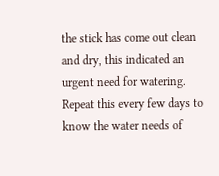the stick has come out clean and dry, this indicated an urgent need for watering. Repeat this every few days to know the water needs of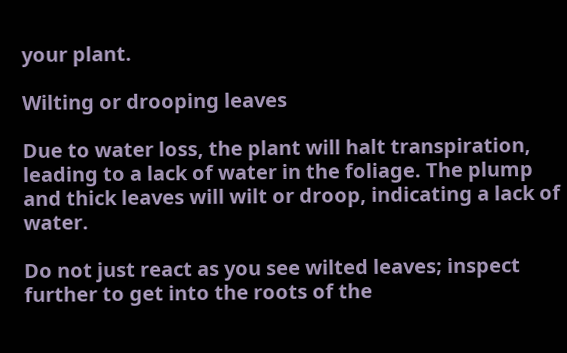your plant.

Wilting or drooping leaves

Due to water loss, the plant will halt transpiration, leading to a lack of water in the foliage. The plump and thick leaves will wilt or droop, indicating a lack of water.

Do not just react as you see wilted leaves; inspect further to get into the roots of the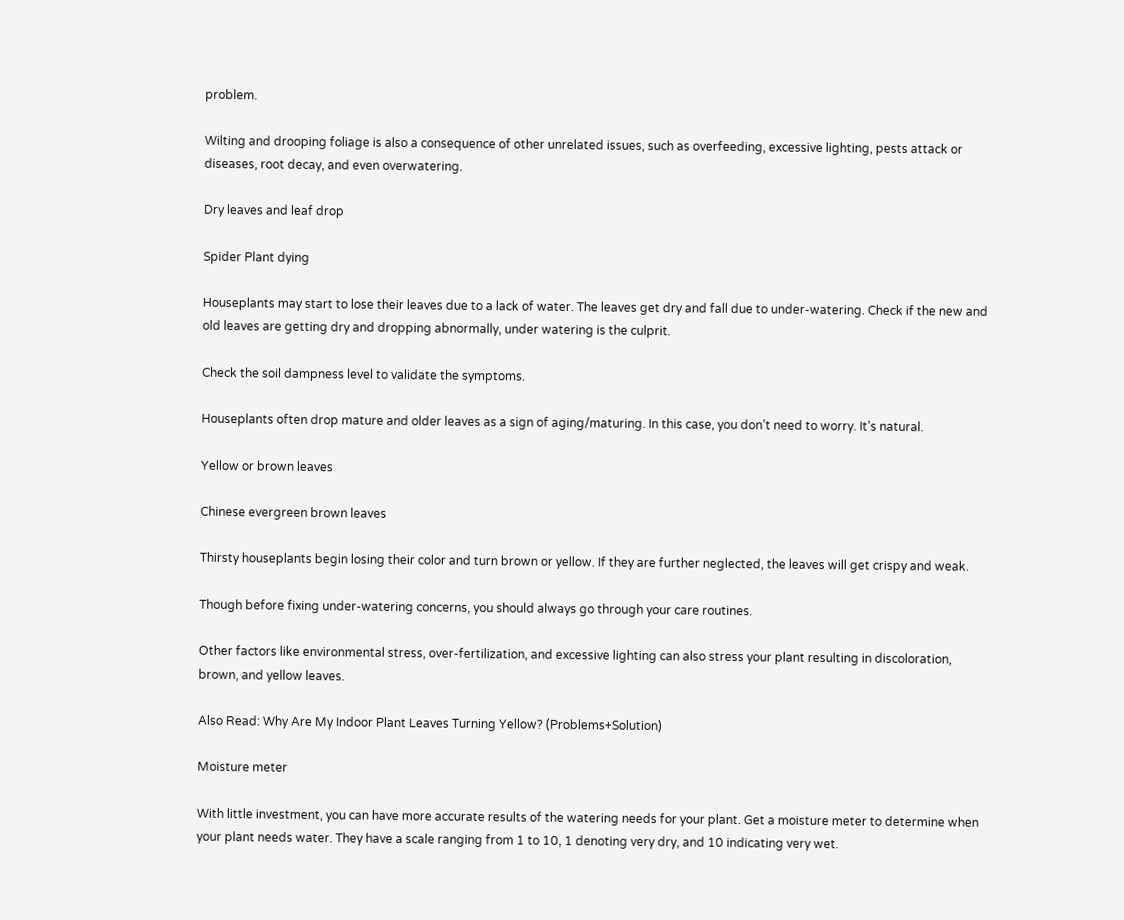problem.

Wilting and drooping foliage is also a consequence of other unrelated issues, such as overfeeding, excessive lighting, pests attack or diseases, root decay, and even overwatering.

Dry leaves and leaf drop

Spider Plant dying

Houseplants may start to lose their leaves due to a lack of water. The leaves get dry and fall due to under-watering. Check if the new and old leaves are getting dry and dropping abnormally, under watering is the culprit.

Check the soil dampness level to validate the symptoms.

Houseplants often drop mature and older leaves as a sign of aging/maturing. In this case, you don’t need to worry. It’s natural.

Yellow or brown leaves

Chinese evergreen brown leaves

Thirsty houseplants begin losing their color and turn brown or yellow. If they are further neglected, the leaves will get crispy and weak.

Though before fixing under-watering concerns, you should always go through your care routines.

Other factors like environmental stress, over-fertilization, and excessive lighting can also stress your plant resulting in discoloration, brown, and yellow leaves.

Also Read: Why Are My Indoor Plant Leaves Turning Yellow? (Problems+Solution)

Moisture meter

With little investment, you can have more accurate results of the watering needs for your plant. Get a moisture meter to determine when your plant needs water. They have a scale ranging from 1 to 10, 1 denoting very dry, and 10 indicating very wet.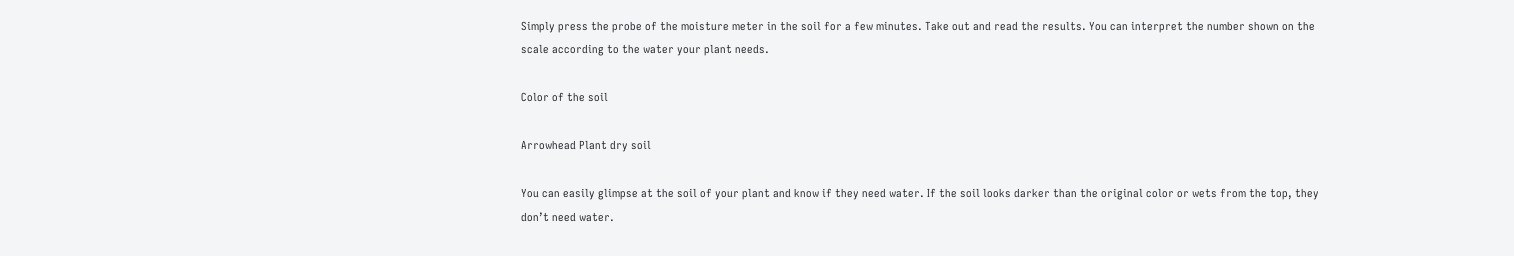Simply press the probe of the moisture meter in the soil for a few minutes. Take out and read the results. You can interpret the number shown on the scale according to the water your plant needs.

Color of the soil

Arrowhead Plant dry soil

You can easily glimpse at the soil of your plant and know if they need water. If the soil looks darker than the original color or wets from the top, they don’t need water.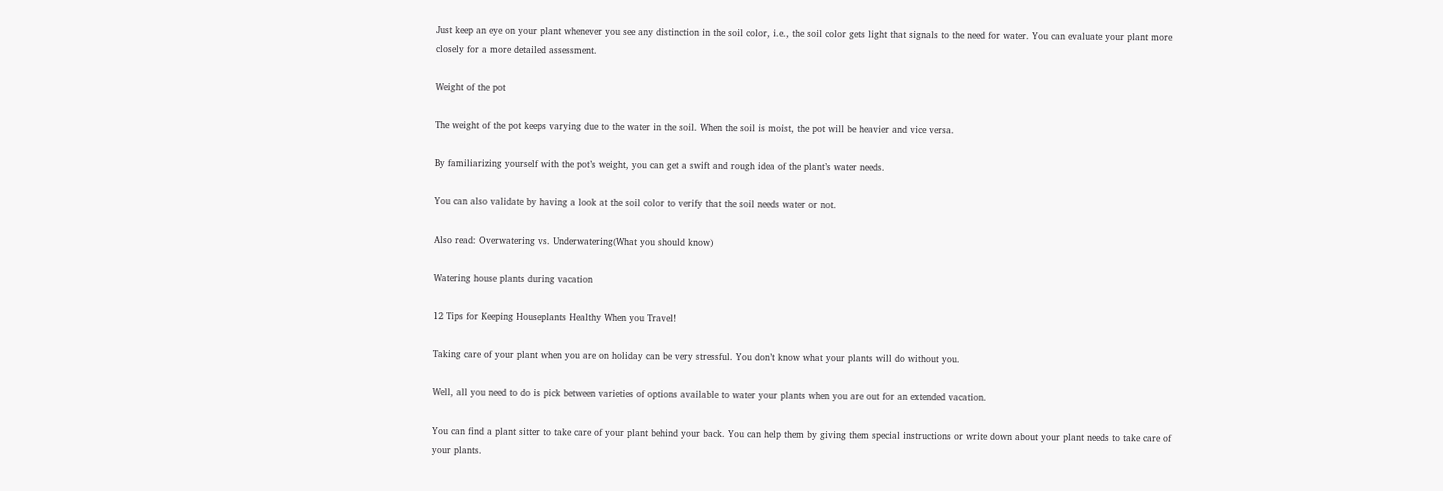Just keep an eye on your plant whenever you see any distinction in the soil color, i.e., the soil color gets light that signals to the need for water. You can evaluate your plant more closely for a more detailed assessment.

Weight of the pot

The weight of the pot keeps varying due to the water in the soil. When the soil is moist, the pot will be heavier and vice versa.

By familiarizing yourself with the pot’s weight, you can get a swift and rough idea of the plant’s water needs.

You can also validate by having a look at the soil color to verify that the soil needs water or not.

Also read: Overwatering vs. Underwatering(What you should know)

Watering house plants during vacation

12 Tips for Keeping Houseplants Healthy When you Travel!

Taking care of your plant when you are on holiday can be very stressful. You don’t know what your plants will do without you.

Well, all you need to do is pick between varieties of options available to water your plants when you are out for an extended vacation.

You can find a plant sitter to take care of your plant behind your back. You can help them by giving them special instructions or write down about your plant needs to take care of your plants.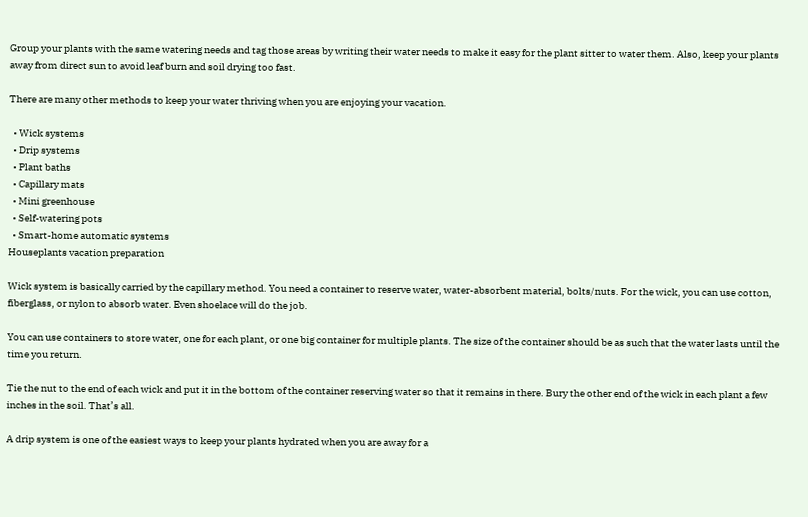Group your plants with the same watering needs and tag those areas by writing their water needs to make it easy for the plant sitter to water them. Also, keep your plants away from direct sun to avoid leaf burn and soil drying too fast.

There are many other methods to keep your water thriving when you are enjoying your vacation.

  • Wick systems
  • Drip systems
  • Plant baths
  • Capillary mats
  • Mini greenhouse
  • Self-watering pots
  • Smart-home automatic systems
Houseplants vacation preparation

Wick system is basically carried by the capillary method. You need a container to reserve water, water-absorbent material, bolts/nuts. For the wick, you can use cotton, fiberglass, or nylon to absorb water. Even shoelace will do the job.

You can use containers to store water, one for each plant, or one big container for multiple plants. The size of the container should be as such that the water lasts until the time you return.

Tie the nut to the end of each wick and put it in the bottom of the container reserving water so that it remains in there. Bury the other end of the wick in each plant a few inches in the soil. That’s all.

A drip system is one of the easiest ways to keep your plants hydrated when you are away for a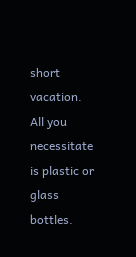short vacation. All you necessitate is plastic or glass bottles.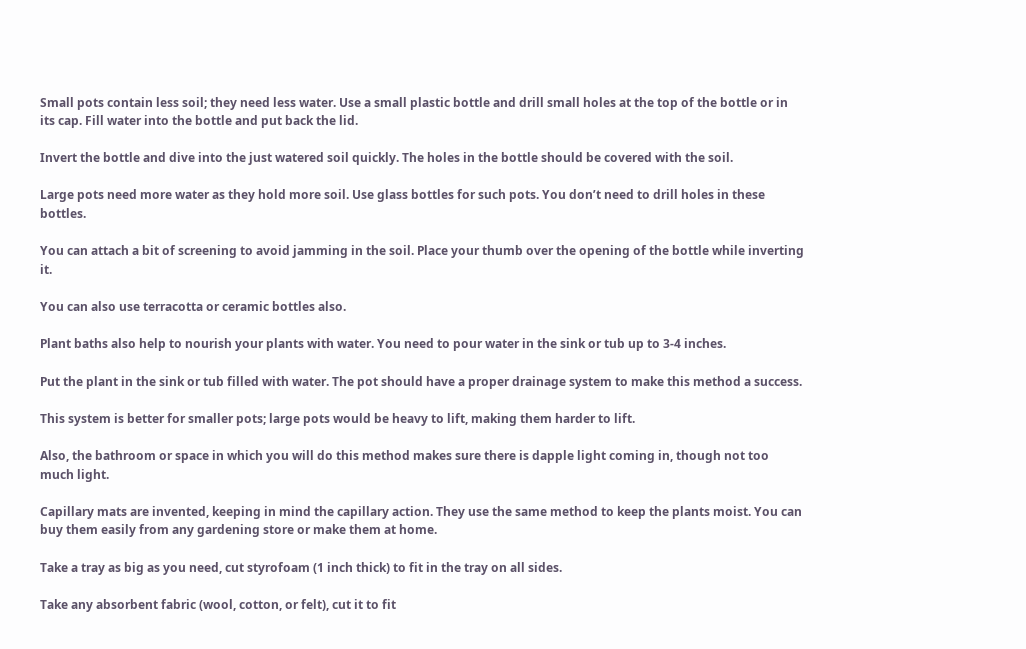Small pots contain less soil; they need less water. Use a small plastic bottle and drill small holes at the top of the bottle or in its cap. Fill water into the bottle and put back the lid.

Invert the bottle and dive into the just watered soil quickly. The holes in the bottle should be covered with the soil.

Large pots need more water as they hold more soil. Use glass bottles for such pots. You don’t need to drill holes in these bottles.

You can attach a bit of screening to avoid jamming in the soil. Place your thumb over the opening of the bottle while inverting it.

You can also use terracotta or ceramic bottles also.

Plant baths also help to nourish your plants with water. You need to pour water in the sink or tub up to 3-4 inches.

Put the plant in the sink or tub filled with water. The pot should have a proper drainage system to make this method a success.

This system is better for smaller pots; large pots would be heavy to lift, making them harder to lift.

Also, the bathroom or space in which you will do this method makes sure there is dapple light coming in, though not too much light.

Capillary mats are invented, keeping in mind the capillary action. They use the same method to keep the plants moist. You can buy them easily from any gardening store or make them at home.

Take a tray as big as you need, cut styrofoam (1 inch thick) to fit in the tray on all sides.

Take any absorbent fabric (wool, cotton, or felt), cut it to fit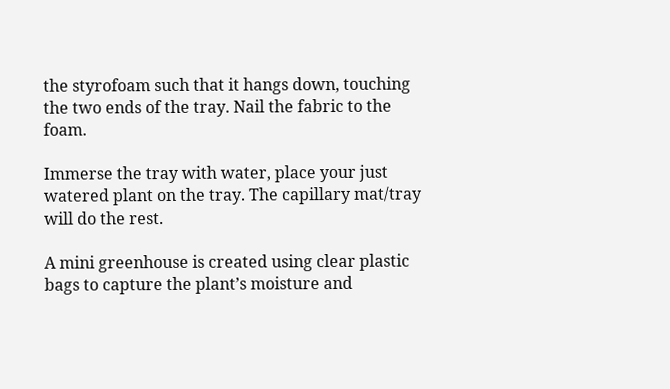the styrofoam such that it hangs down, touching the two ends of the tray. Nail the fabric to the foam.

Immerse the tray with water, place your just watered plant on the tray. The capillary mat/tray will do the rest.

A mini greenhouse is created using clear plastic bags to capture the plant’s moisture and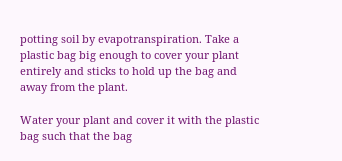potting soil by evapotranspiration. Take a plastic bag big enough to cover your plant entirely and sticks to hold up the bag and away from the plant.

Water your plant and cover it with the plastic bag such that the bag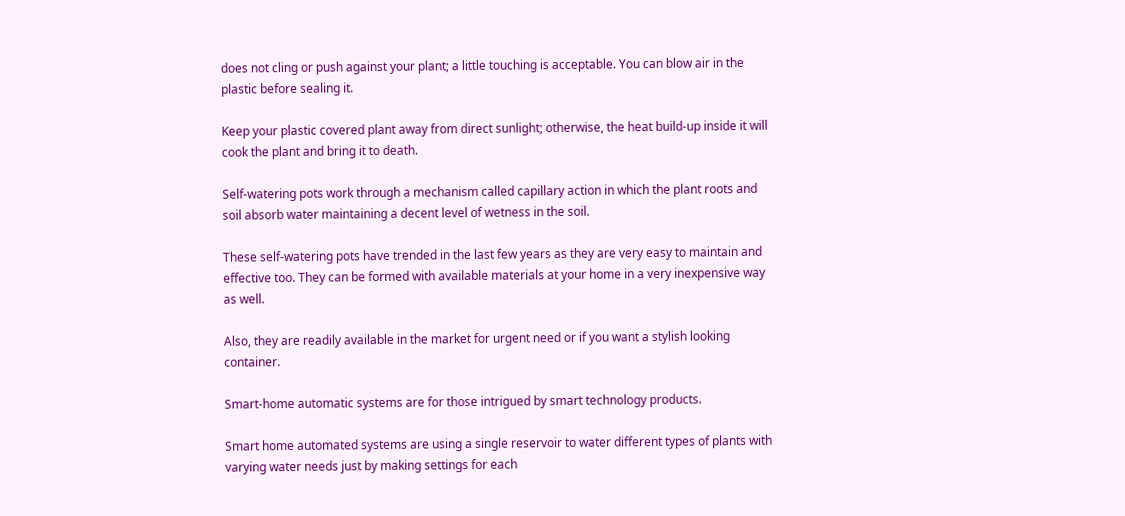does not cling or push against your plant; a little touching is acceptable. You can blow air in the plastic before sealing it.

Keep your plastic covered plant away from direct sunlight; otherwise, the heat build-up inside it will cook the plant and bring it to death.

Self-watering pots work through a mechanism called capillary action in which the plant roots and soil absorb water maintaining a decent level of wetness in the soil.

These self-watering pots have trended in the last few years as they are very easy to maintain and effective too. They can be formed with available materials at your home in a very inexpensive way as well.

Also, they are readily available in the market for urgent need or if you want a stylish looking container.

Smart-home automatic systems are for those intrigued by smart technology products.

Smart home automated systems are using a single reservoir to water different types of plants with varying water needs just by making settings for each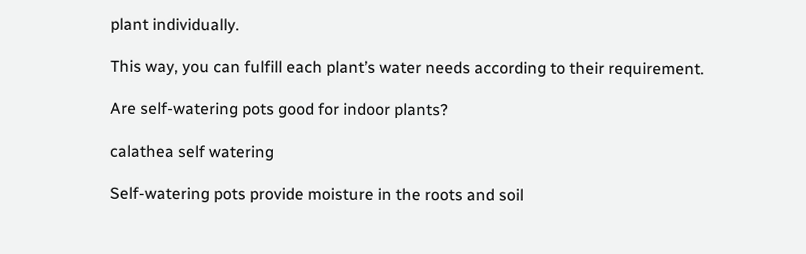plant individually.

This way, you can fulfill each plant’s water needs according to their requirement.

Are self-watering pots good for indoor plants?

calathea self watering

Self-watering pots provide moisture in the roots and soil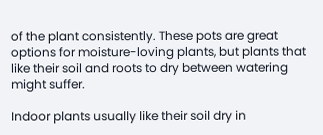of the plant consistently. These pots are great options for moisture-loving plants, but plants that like their soil and roots to dry between watering might suffer.

Indoor plants usually like their soil dry in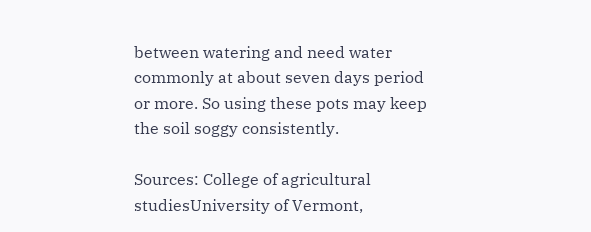between watering and need water commonly at about seven days period or more. So using these pots may keep the soil soggy consistently.

Sources: College of agricultural studiesUniversity of Vermont,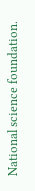National science foundation.